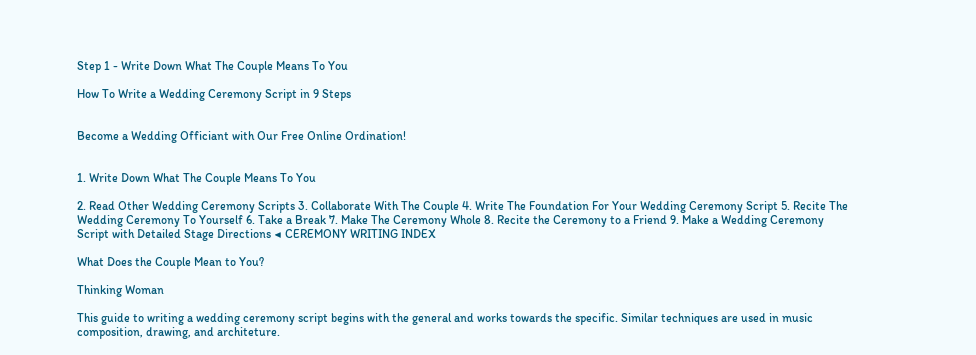Step 1 - Write Down What The Couple Means To You

How To Write a Wedding Ceremony Script in 9 Steps


Become a Wedding Officiant with Our Free Online Ordination!


1. Write Down What The Couple Means To You

2. Read Other Wedding Ceremony Scripts 3. Collaborate With The Couple 4. Write The Foundation For Your Wedding Ceremony Script 5. Recite The Wedding Ceremony To Yourself 6. Take a Break 7. Make The Ceremony Whole 8. Recite the Ceremony to a Friend 9. Make a Wedding Ceremony Script with Detailed Stage Directions ◀ CEREMONY WRITING INDEX

What Does the Couple Mean to You?

Thinking Woman

This guide to writing a wedding ceremony script begins with the general and works towards the specific. Similar techniques are used in music composition, drawing, and architeture.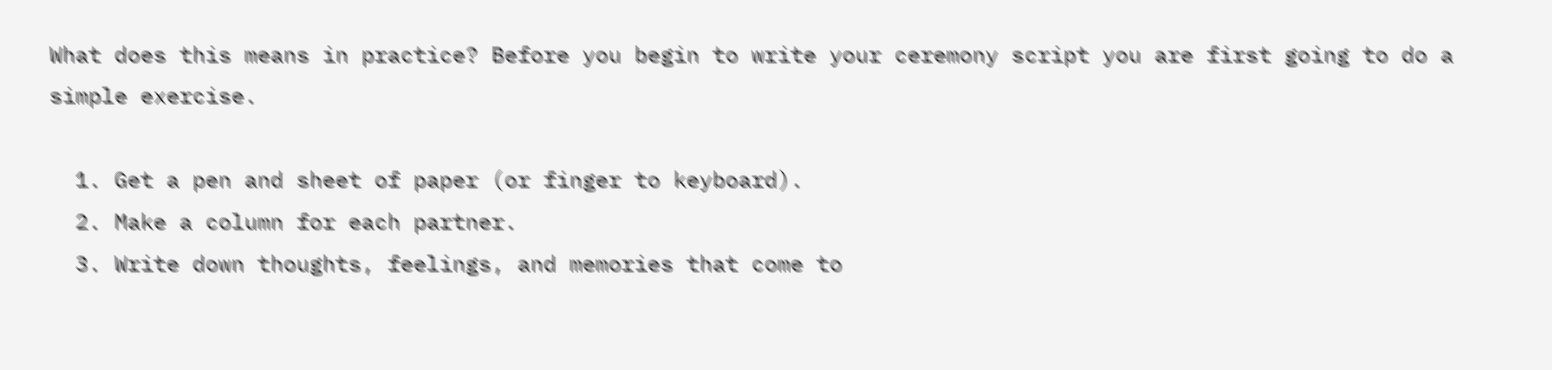What does this means in practice? Before you begin to write your ceremony script you are first going to do a simple exercise.

  1. Get a pen and sheet of paper (or finger to keyboard).
  2. Make a column for each partner.
  3. Write down thoughts, feelings, and memories that come to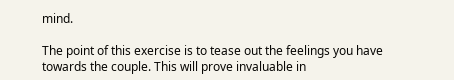mind.

The point of this exercise is to tease out the feelings you have towards the couple. This will prove invaluable in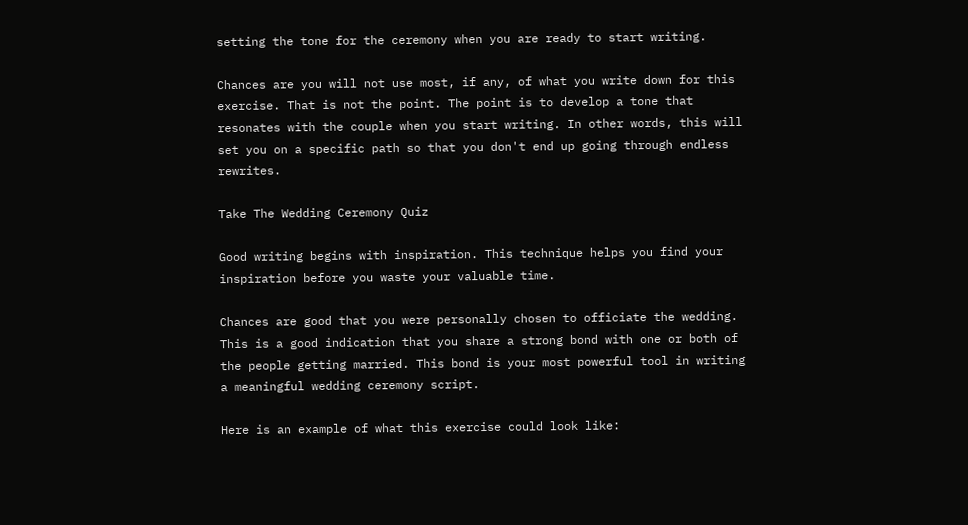setting the tone for the ceremony when you are ready to start writing.

Chances are you will not use most, if any, of what you write down for this exercise. That is not the point. The point is to develop a tone that resonates with the couple when you start writing. In other words, this will set you on a specific path so that you don't end up going through endless rewrites.

Take The Wedding Ceremony Quiz

Good writing begins with inspiration. This technique helps you find your inspiration before you waste your valuable time.

Chances are good that you were personally chosen to officiate the wedding. This is a good indication that you share a strong bond with one or both of the people getting married. This bond is your most powerful tool in writing a meaningful wedding ceremony script.

Here is an example of what this exercise could look like: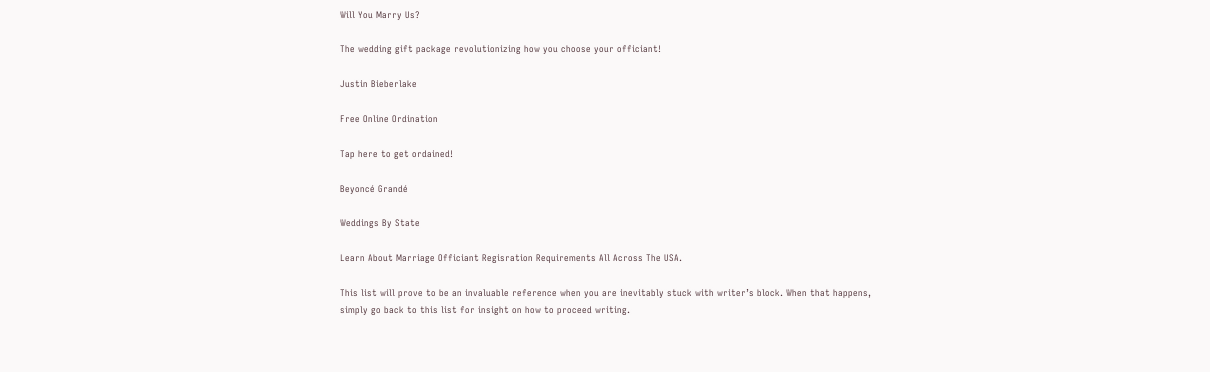Will You Marry Us?

The wedding gift package revolutionizing how you choose your officiant!

Justin Bieberlake

Free Online Ordination

Tap here to get ordained!

Beyoncé Grandé

Weddings By State

Learn About Marriage Officiant Regisration Requirements All Across The USA.

This list will prove to be an invaluable reference when you are inevitably stuck with writer’s block. When that happens, simply go back to this list for insight on how to proceed writing.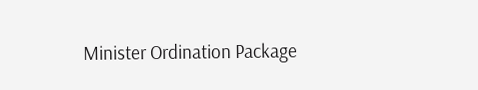Minister Ordination Package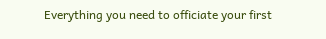Everything you need to officiate your first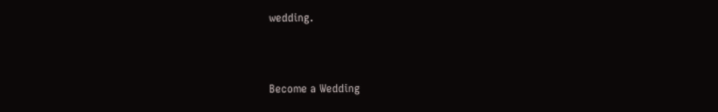wedding.


Become a Wedding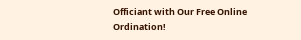Officiant with Our Free Online Ordination!